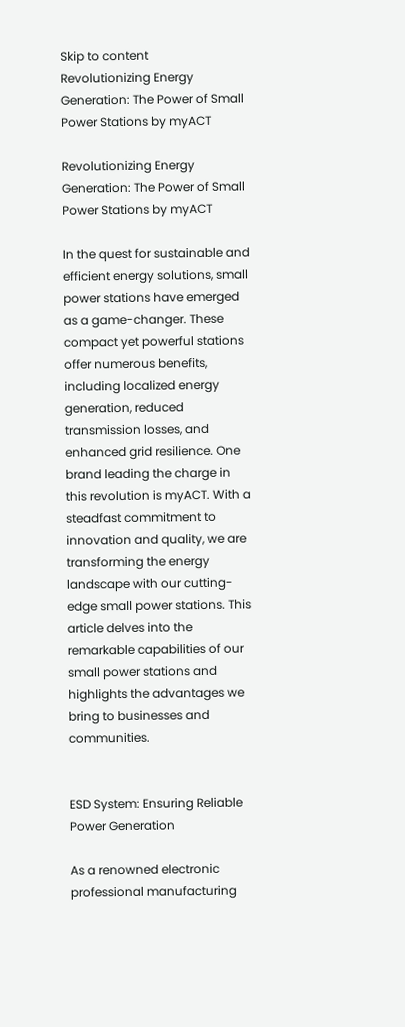Skip to content
Revolutionizing Energy Generation: The Power of Small Power Stations by myACT

Revolutionizing Energy Generation: The Power of Small Power Stations by myACT

In the quest for sustainable and efficient energy solutions, small power stations have emerged as a game-changer. These compact yet powerful stations offer numerous benefits, including localized energy generation, reduced transmission losses, and enhanced grid resilience. One brand leading the charge in this revolution is myACT. With a steadfast commitment to innovation and quality, we are transforming the energy landscape with our cutting-edge small power stations. This article delves into the remarkable capabilities of our small power stations and highlights the advantages we bring to businesses and communities.


ESD System: Ensuring Reliable Power Generation

As a renowned electronic professional manufacturing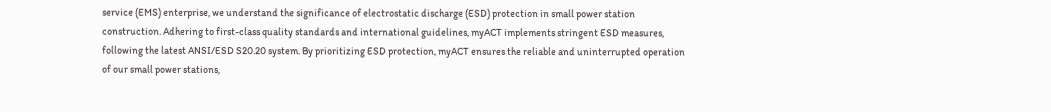service (EMS) enterprise, we understand the significance of electrostatic discharge (ESD) protection in small power station construction. Adhering to first-class quality standards and international guidelines, myACT implements stringent ESD measures, following the latest ANSI/ESD S20.20 system. By prioritizing ESD protection, myACT ensures the reliable and uninterrupted operation of our small power stations,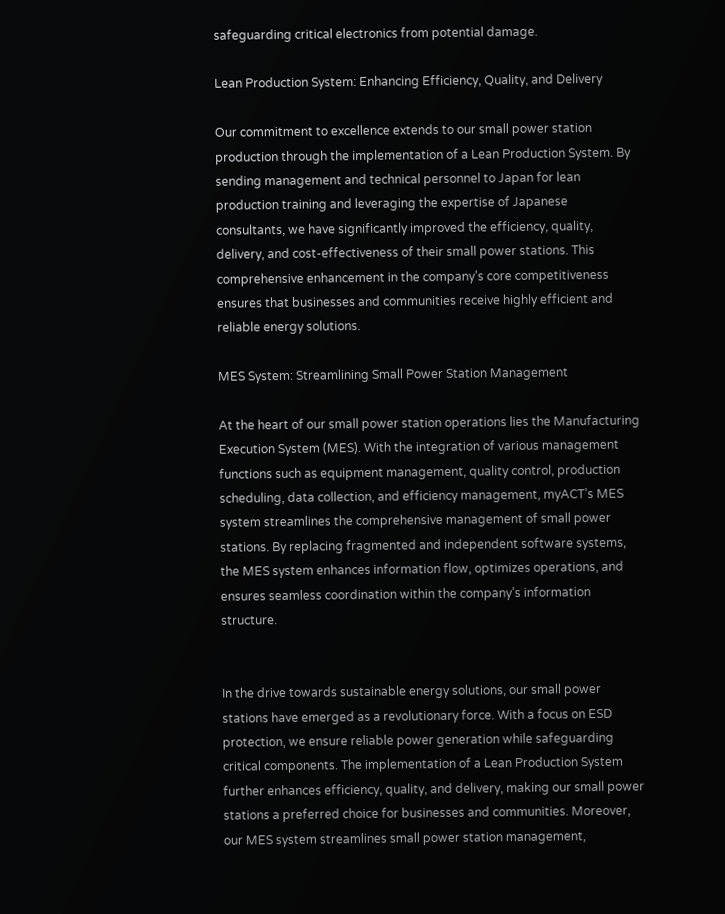safeguarding critical electronics from potential damage.

Lean Production System: Enhancing Efficiency, Quality, and Delivery

Our commitment to excellence extends to our small power station production through the implementation of a Lean Production System. By sending management and technical personnel to Japan for lean production training and leveraging the expertise of Japanese consultants, we have significantly improved the efficiency, quality, delivery, and cost-effectiveness of their small power stations. This comprehensive enhancement in the company’s core competitiveness ensures that businesses and communities receive highly efficient and reliable energy solutions.

MES System: Streamlining Small Power Station Management

At the heart of our small power station operations lies the Manufacturing Execution System (MES). With the integration of various management functions such as equipment management, quality control, production scheduling, data collection, and efficiency management, myACT’s MES system streamlines the comprehensive management of small power stations. By replacing fragmented and independent software systems, the MES system enhances information flow, optimizes operations, and ensures seamless coordination within the company’s information structure.


In the drive towards sustainable energy solutions, our small power stations have emerged as a revolutionary force. With a focus on ESD protection, we ensure reliable power generation while safeguarding critical components. The implementation of a Lean Production System further enhances efficiency, quality, and delivery, making our small power stations a preferred choice for businesses and communities. Moreover, our MES system streamlines small power station management,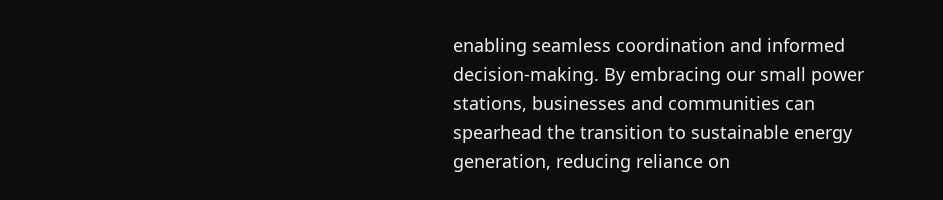enabling seamless coordination and informed decision-making. By embracing our small power stations, businesses and communities can spearhead the transition to sustainable energy generation, reducing reliance on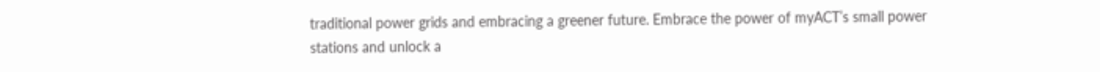traditional power grids and embracing a greener future. Embrace the power of myACT’s small power stations and unlock a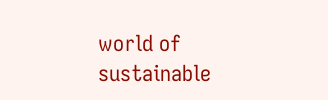world of sustainable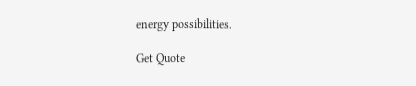energy possibilities.

Get Quote